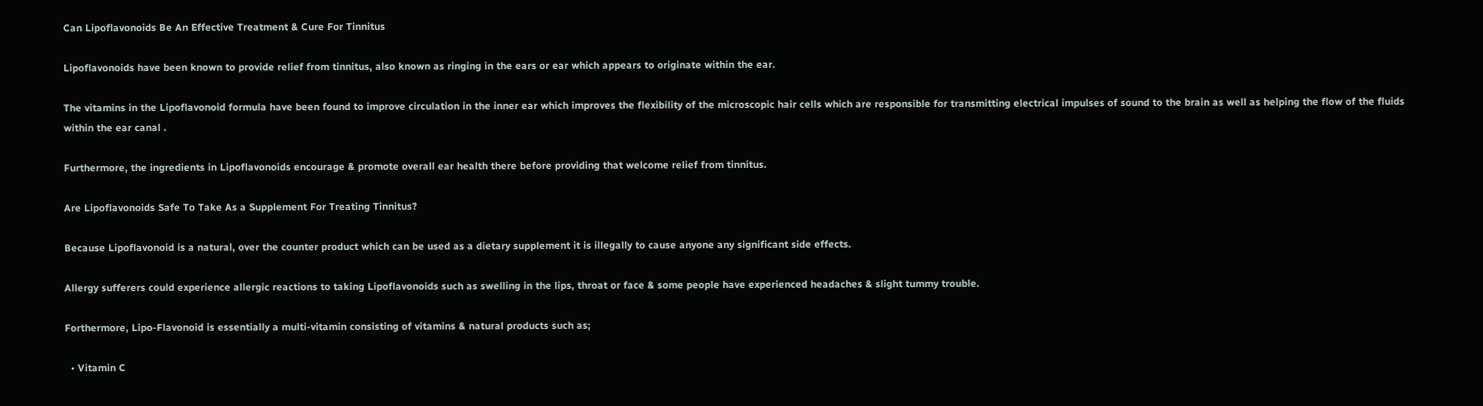Can Lipoflavonoids Be An Effective Treatment & Cure For Tinnitus

Lipoflavonoids have been known to provide relief from tinnitus, also known as ringing in the ears or ear which appears to originate within the ear.

The vitamins in the Lipoflavonoid formula have been found to improve circulation in the inner ear which improves the flexibility of the microscopic hair cells which are responsible for transmitting electrical impulses of sound to the brain as well as helping the flow of the fluids within the ear canal .

Furthermore, the ingredients in Lipoflavonoids encourage & promote overall ear health there before providing that welcome relief from tinnitus.

Are Lipoflavonoids Safe To Take As a Supplement For Treating Tinnitus?

Because Lipoflavonoid is a natural, over the counter product which can be used as a dietary supplement it is illegally to cause anyone any significant side effects.

Allergy sufferers could experience allergic reactions to taking Lipoflavonoids such as swelling in the lips, throat or face & some people have experienced headaches & slight tummy trouble.

Forthermore, Lipo-Flavonoid is essentially a multi-vitamin consisting of vitamins & natural products such as;

  • Vitamin C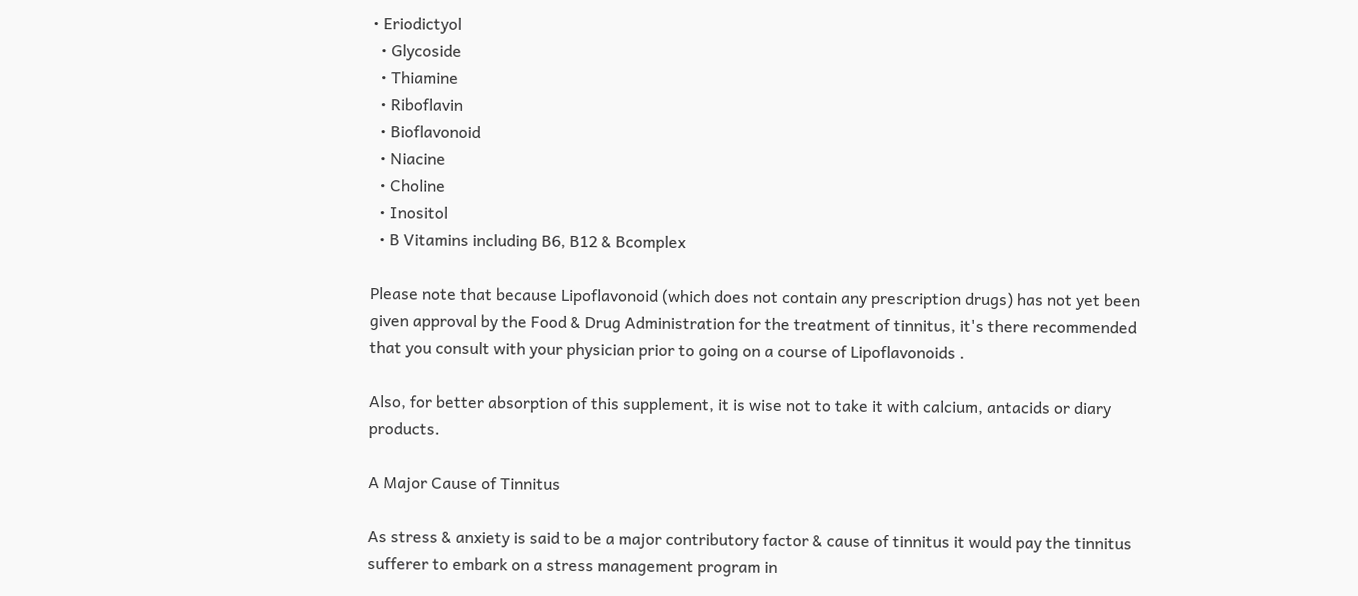• Eriodictyol
  • Glycoside
  • Thiamine
  • Riboflavin
  • Bioflavonoid
  • Niacine
  • Choline
  • Inositol
  • B Vitamins including B6, B12 & Bcomplex

Please note that because Lipoflavonoid (which does not contain any prescription drugs) has not yet been given approval by the Food & Drug Administration for the treatment of tinnitus, it's there recommended that you consult with your physician prior to going on a course of Lipoflavonoids .

Also, for better absorption of this supplement, it is wise not to take it with calcium, antacids or diary products.

A Major Cause of Tinnitus

As stress & anxiety is said to be a major contributory factor & cause of tinnitus it would pay the tinnitus sufferer to embark on a stress management program in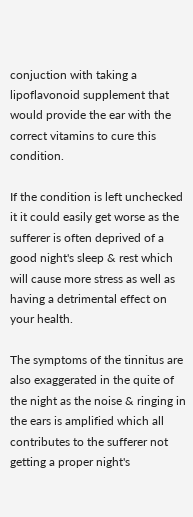conjuction with taking a lipoflavonoid supplement that would provide the ear with the correct vitamins to cure this condition.

If the condition is left unchecked it it could easily get worse as the sufferer is often deprived of a good night's sleep & rest which will cause more stress as well as having a detrimental effect on your health.

The symptoms of the tinnitus are also exaggerated in the quite of the night as the noise & ringing in the ears is amplified which all contributes to the sufferer not getting a proper night's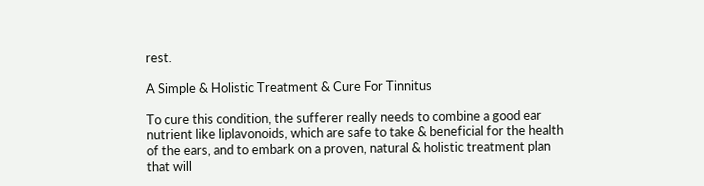rest.

A Simple & Holistic Treatment & Cure For Tinnitus

To cure this condition, the sufferer really needs to combine a good ear nutrient like liplavonoids, which are safe to take & beneficial for the health of the ears, and to embark on a proven, natural & holistic treatment plan that will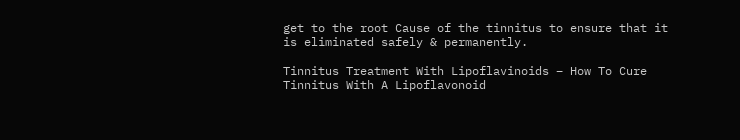get to the root Cause of the tinnitus to ensure that it is eliminated safely & permanently.

Tinnitus Treatment With Lipoflavinoids – How To Cure Tinnitus With A Lipoflavonoid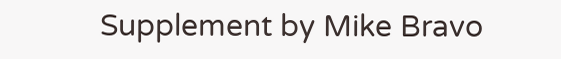Supplement by Mike Bravo